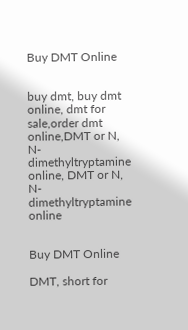Buy DMT Online


buy dmt, buy dmt online, dmt for sale,order dmt online,DMT or N, N-dimethyltryptamine online, DMT or N, N-dimethyltryptamine online


Buy DMT Online

DMT, short for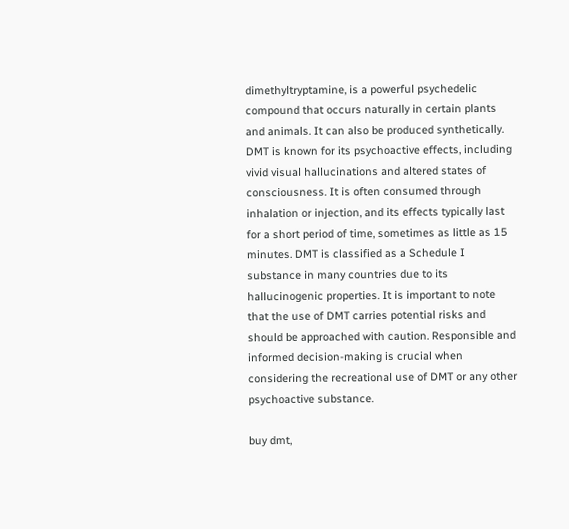dimethyltryptamine, is a powerful psychedelic compound that occurs naturally in certain plants and animals. It can also be produced synthetically. DMT is known for its psychoactive effects, including vivid visual hallucinations and altered states of consciousness. It is often consumed through inhalation or injection, and its effects typically last for a short period of time, sometimes as little as 15 minutes. DMT is classified as a Schedule I substance in many countries due to its hallucinogenic properties. It is important to note that the use of DMT carries potential risks and should be approached with caution. Responsible and informed decision-making is crucial when considering the recreational use of DMT or any other psychoactive substance.

buy dmt,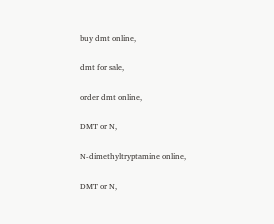buy dmt online,

dmt for sale,

order dmt online,

DMT or N,

N-dimethyltryptamine online,

DMT or N,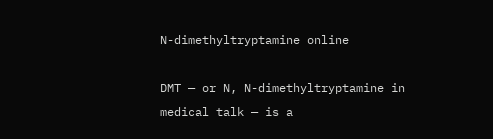N-dimethyltryptamine online

DMT — or N, N-dimethyltryptamine in medical talk — is a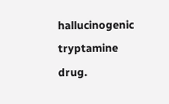hallucinogenic tryptamine drug.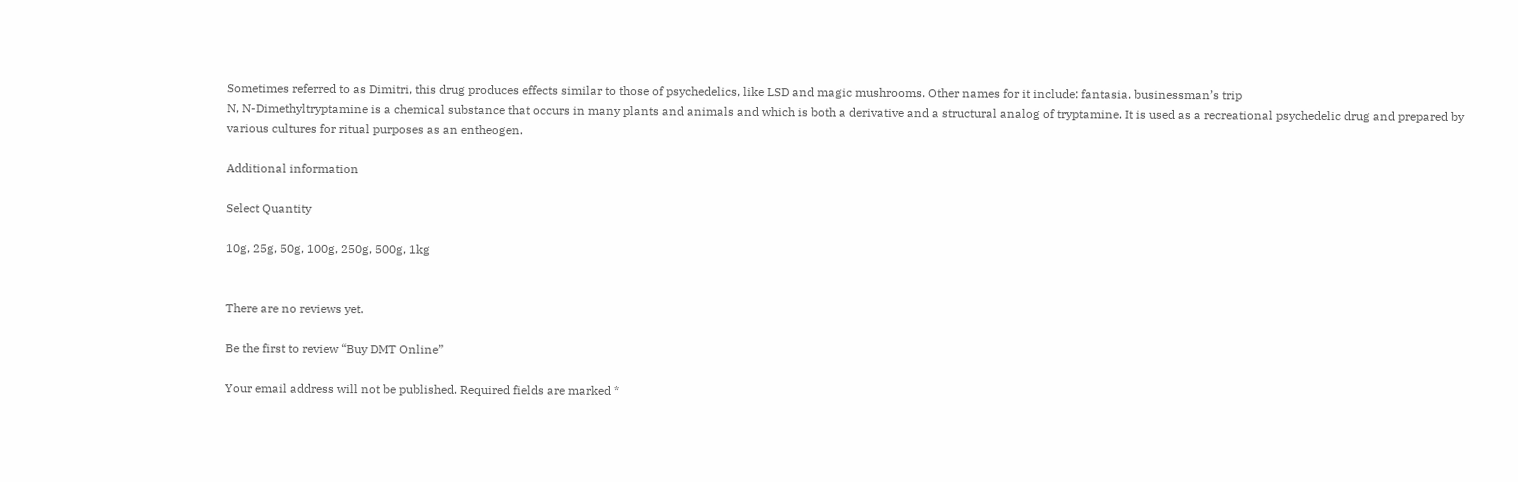Sometimes referred to as Dimitri, this drug produces effects similar to those of psychedelics, like LSD and magic mushrooms. Other names for it include: fantasia. businessman’s trip
N, N-Dimethyltryptamine is a chemical substance that occurs in many plants and animals and which is both a derivative and a structural analog of tryptamine. It is used as a recreational psychedelic drug and prepared by various cultures for ritual purposes as an entheogen.

Additional information

Select Quantity

10g, 25g, 50g, 100g, 250g, 500g, 1kg


There are no reviews yet.

Be the first to review “Buy DMT Online”

Your email address will not be published. Required fields are marked *